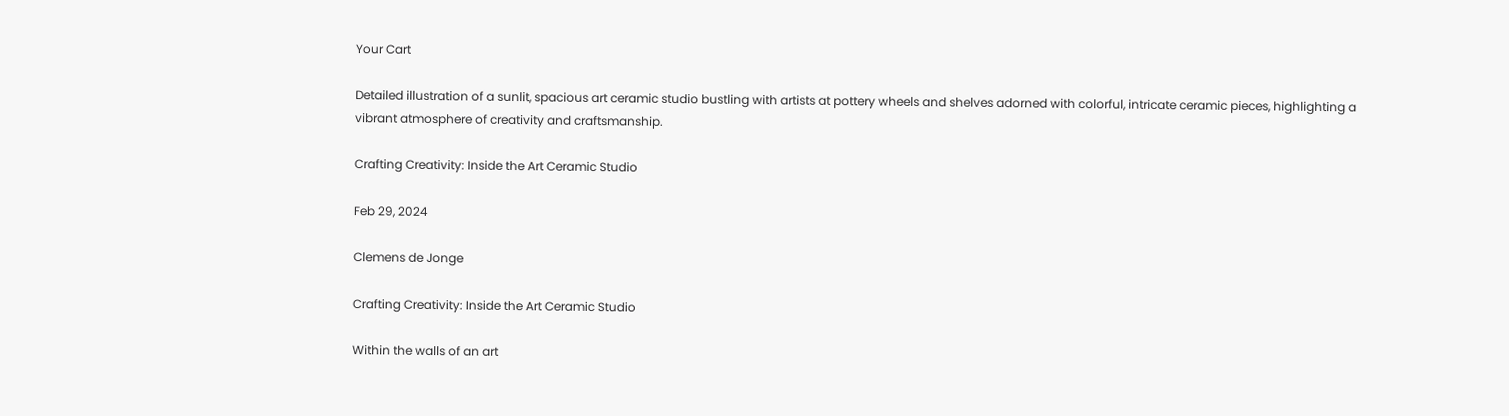Your Cart

Detailed illustration of a sunlit, spacious art ceramic studio bustling with artists at pottery wheels and shelves adorned with colorful, intricate ceramic pieces, highlighting a vibrant atmosphere of creativity and craftsmanship.

Crafting Creativity: Inside the Art Ceramic Studio

Feb 29, 2024

Clemens de Jonge

Crafting Creativity: Inside the Art Ceramic Studio

Within the walls of an art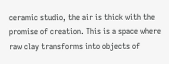ceramic studio, the air is thick with the promise of creation. This is a space where raw clay transforms into objects of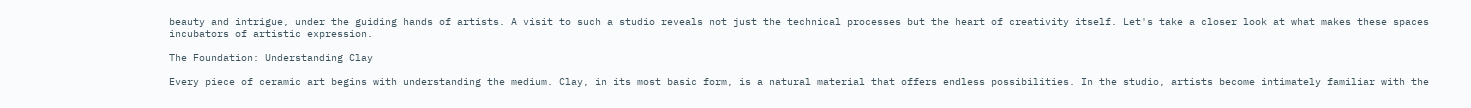beauty and intrigue, under the guiding hands of artists. A visit to such a studio reveals not just the technical processes but the heart of creativity itself. Let's take a closer look at what makes these spaces incubators of artistic expression.

The Foundation: Understanding Clay

Every piece of ceramic art begins with understanding the medium. Clay, in its most basic form, is a natural material that offers endless possibilities. In the studio, artists become intimately familiar with the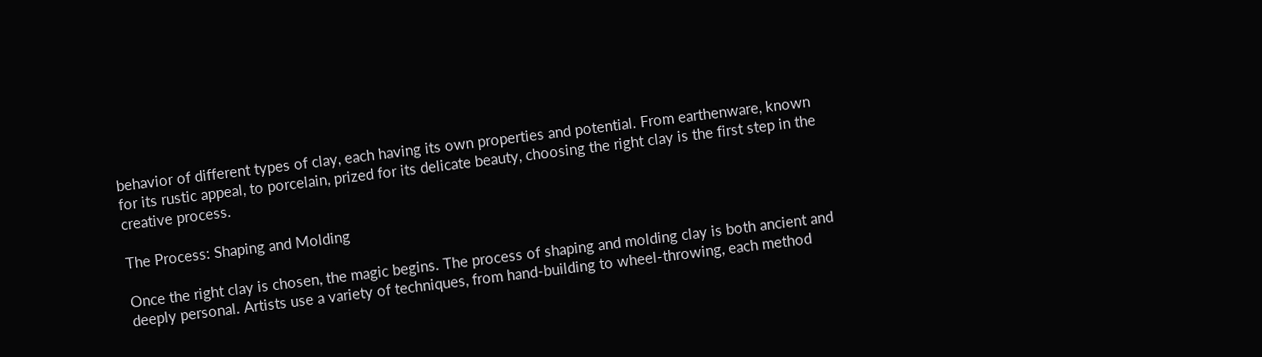behavior of different types of clay, each having its own properties and potential. From earthenware, known for its rustic appeal, to porcelain, prized for its delicate beauty, choosing the right clay is the first step in the creative process.

The Process: Shaping and Molding

Once the right clay is chosen, the magic begins. The process of shaping and molding clay is both ancient and deeply personal. Artists use a variety of techniques, from hand-building to wheel-throwing, each method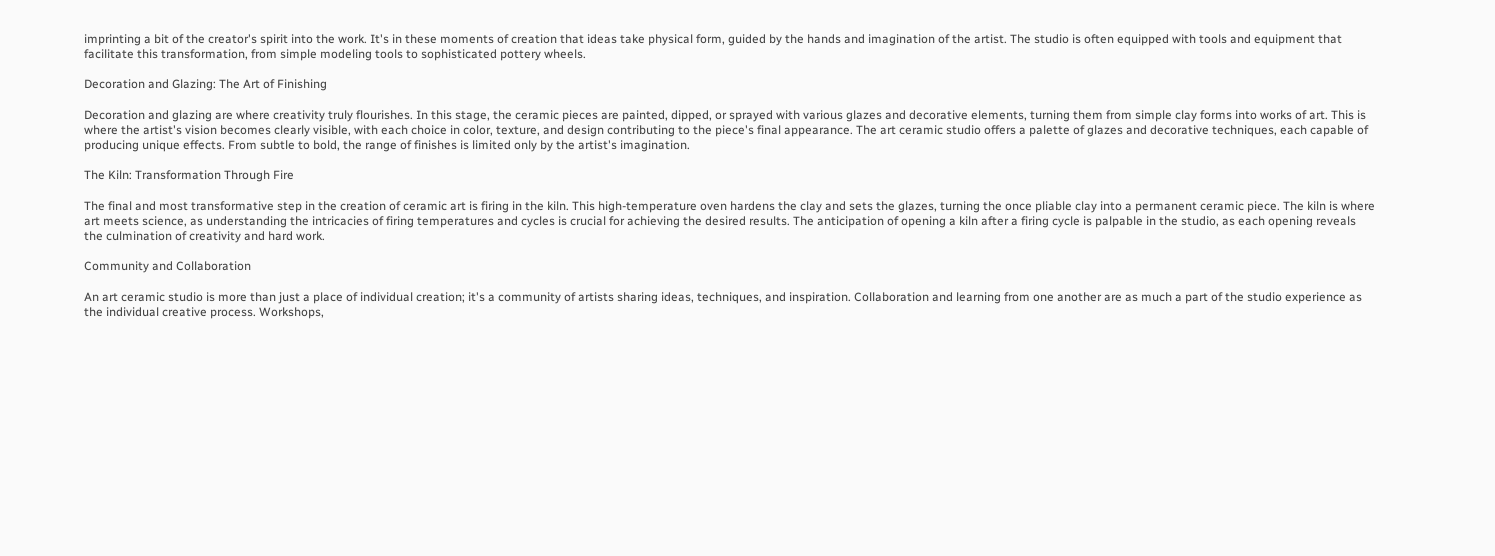imprinting a bit of the creator's spirit into the work. It's in these moments of creation that ideas take physical form, guided by the hands and imagination of the artist. The studio is often equipped with tools and equipment that facilitate this transformation, from simple modeling tools to sophisticated pottery wheels.

Decoration and Glazing: The Art of Finishing

Decoration and glazing are where creativity truly flourishes. In this stage, the ceramic pieces are painted, dipped, or sprayed with various glazes and decorative elements, turning them from simple clay forms into works of art. This is where the artist's vision becomes clearly visible, with each choice in color, texture, and design contributing to the piece's final appearance. The art ceramic studio offers a palette of glazes and decorative techniques, each capable of producing unique effects. From subtle to bold, the range of finishes is limited only by the artist's imagination.

The Kiln: Transformation Through Fire

The final and most transformative step in the creation of ceramic art is firing in the kiln. This high-temperature oven hardens the clay and sets the glazes, turning the once pliable clay into a permanent ceramic piece. The kiln is where art meets science, as understanding the intricacies of firing temperatures and cycles is crucial for achieving the desired results. The anticipation of opening a kiln after a firing cycle is palpable in the studio, as each opening reveals the culmination of creativity and hard work.

Community and Collaboration

An art ceramic studio is more than just a place of individual creation; it's a community of artists sharing ideas, techniques, and inspiration. Collaboration and learning from one another are as much a part of the studio experience as the individual creative process. Workshops,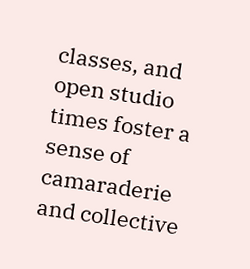classes, and open studio times foster a sense of camaraderie and collective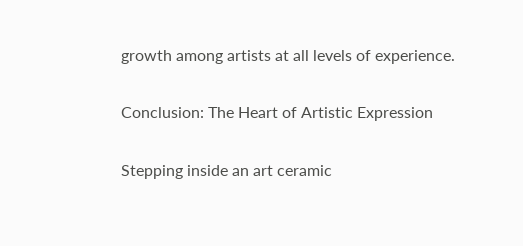growth among artists at all levels of experience.

Conclusion: The Heart of Artistic Expression

Stepping inside an art ceramic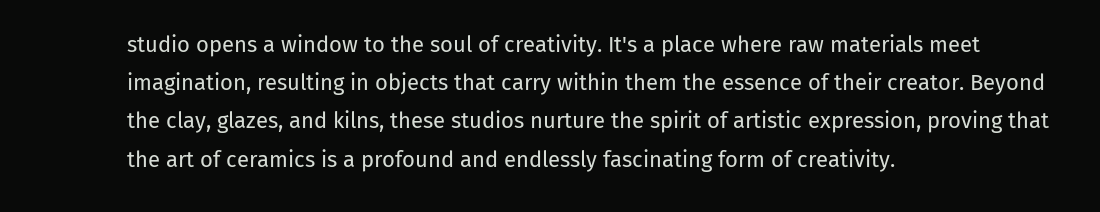studio opens a window to the soul of creativity. It's a place where raw materials meet imagination, resulting in objects that carry within them the essence of their creator. Beyond the clay, glazes, and kilns, these studios nurture the spirit of artistic expression, proving that the art of ceramics is a profound and endlessly fascinating form of creativity.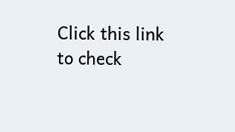Click this link to check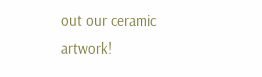out our ceramic artwork!